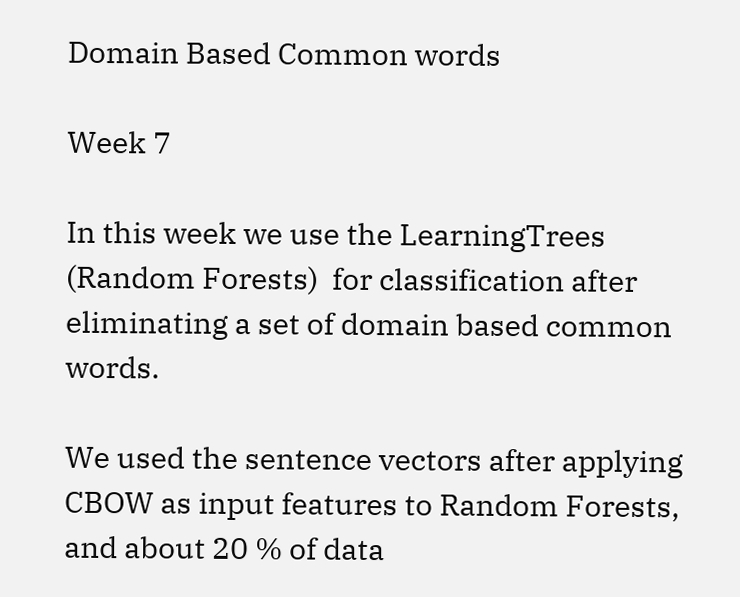Domain Based Common words

Week 7

In this week we use the LearningTrees (Random Forests)  for classification after eliminating a set of domain based common words.

We used the sentence vectors after applying CBOW as input features to Random Forests, and about 20 % of data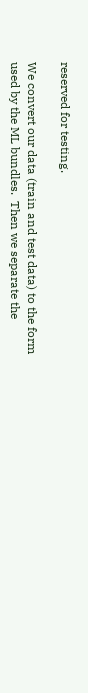reserved for testing.

We convert our data (train and test data) to the form used by the ML bundles.  Then we separate the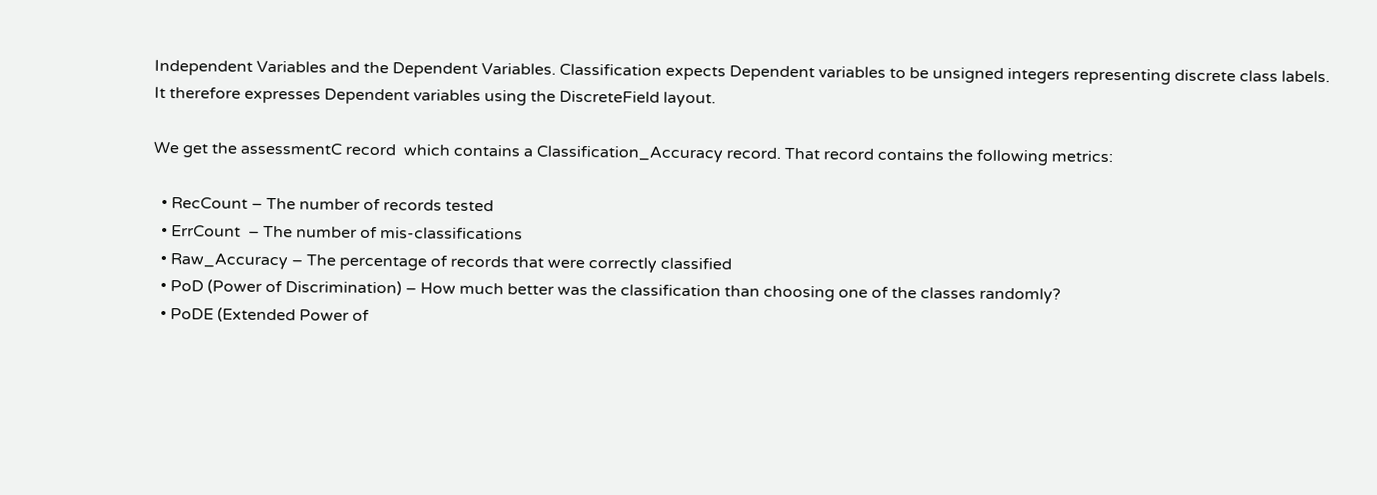Independent Variables and the Dependent Variables. Classification expects Dependent variables to be unsigned integers representing discrete class labels.  It therefore expresses Dependent variables using the DiscreteField layout.

We get the assessmentC record  which contains a Classification_Accuracy record. That record contains the following metrics:

  • RecCount – The number of records tested
  • ErrCount  – The number of mis-classifications
  • Raw_Accuracy – The percentage of records that were correctly classified
  • PoD (Power of Discrimination) – How much better was the classification than choosing one of the classes randomly?
  • PoDE (Extended Power of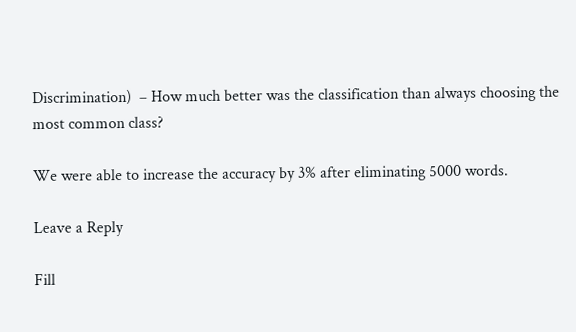Discrimination)  – How much better was the classification than always choosing the most common class?

We were able to increase the accuracy by 3% after eliminating 5000 words.

Leave a Reply

Fill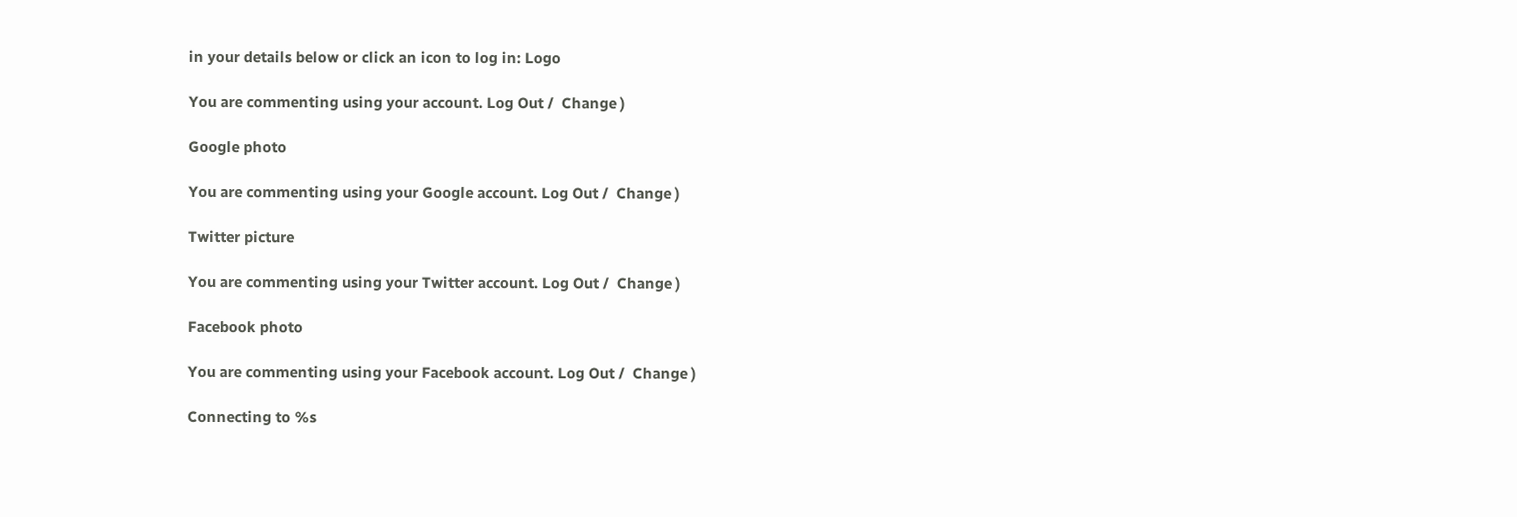in your details below or click an icon to log in: Logo

You are commenting using your account. Log Out /  Change )

Google photo

You are commenting using your Google account. Log Out /  Change )

Twitter picture

You are commenting using your Twitter account. Log Out /  Change )

Facebook photo

You are commenting using your Facebook account. Log Out /  Change )

Connecting to %s